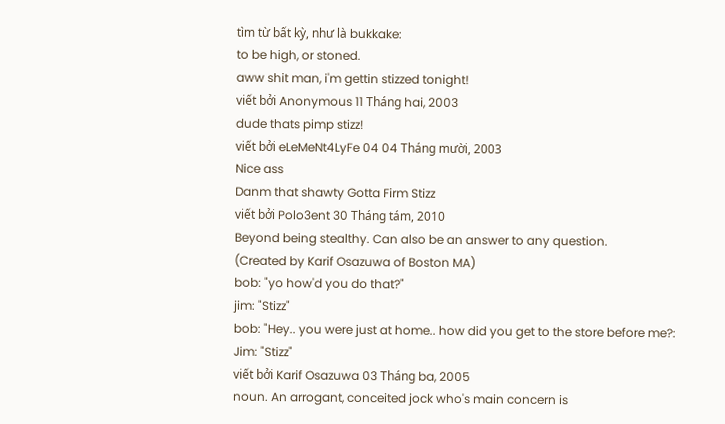tìm từ bất kỳ, như là bukkake:
to be high, or stoned.
aww shit man, i'm gettin stizzed tonight!
viết bởi Anonymous 11 Tháng hai, 2003
dude thats pimp stizz!
viết bởi eLeMeNt4LyFe 04 04 Tháng mười, 2003
Nice ass
Danm that shawty Gotta Firm Stizz
viết bởi Polo3ent 30 Tháng tám, 2010
Beyond being stealthy. Can also be an answer to any question.
(Created by Karif Osazuwa of Boston MA)
bob: "yo how'd you do that?"
jim: "Stizz"
bob: "Hey.. you were just at home.. how did you get to the store before me?:
Jim: "Stizz"
viết bởi Karif Osazuwa 03 Tháng ba, 2005
noun. An arrogant, conceited jock who's main concern is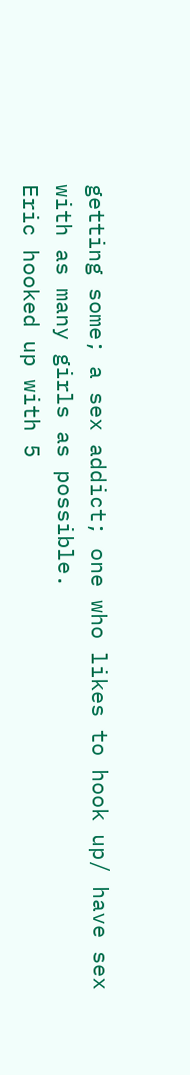getting some; a sex addict; one who likes to hook up/ have sex with as many girls as possible.
Eric hooked up with 5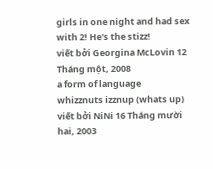girls in one night and had sex with 2! He's the stizz!
viết bởi Georgina McLovin 12 Tháng một, 2008
a form of language
whizznuts izznup (whats up)
viết bởi NiNi 16 Tháng mười hai, 2003